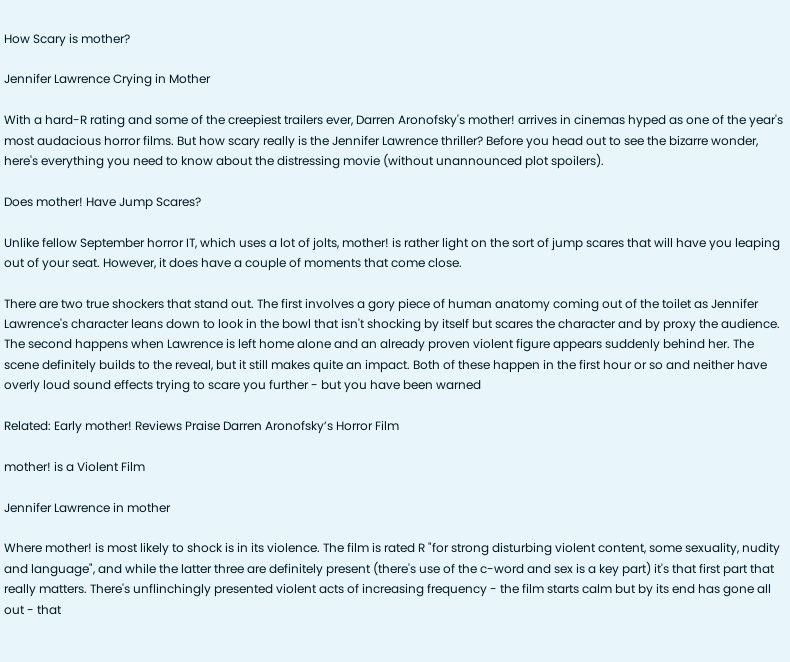How Scary is mother?

Jennifer Lawrence Crying in Mother

With a hard-R rating and some of the creepiest trailers ever, Darren Aronofsky's mother! arrives in cinemas hyped as one of the year's most audacious horror films. But how scary really is the Jennifer Lawrence thriller? Before you head out to see the bizarre wonder, here's everything you need to know about the distressing movie (without unannounced plot spoilers).

Does mother! Have Jump Scares?

Unlike fellow September horror IT, which uses a lot of jolts, mother! is rather light on the sort of jump scares that will have you leaping out of your seat. However, it does have a couple of moments that come close.

There are two true shockers that stand out. The first involves a gory piece of human anatomy coming out of the toilet as Jennifer Lawrence's character leans down to look in the bowl that isn't shocking by itself but scares the character and by proxy the audience. The second happens when Lawrence is left home alone and an already proven violent figure appears suddenly behind her. The scene definitely builds to the reveal, but it still makes quite an impact. Both of these happen in the first hour or so and neither have overly loud sound effects trying to scare you further - but you have been warned

Related: Early mother! Reviews Praise Darren Aronofsky’s Horror Film

mother! is a Violent Film

Jennifer Lawrence in mother

Where mother! is most likely to shock is in its violence. The film is rated R "for strong disturbing violent content, some sexuality, nudity and language", and while the latter three are definitely present (there's use of the c-word and sex is a key part) it's that first part that really matters. There's unflinchingly presented violent acts of increasing frequency - the film starts calm but by its end has gone all out - that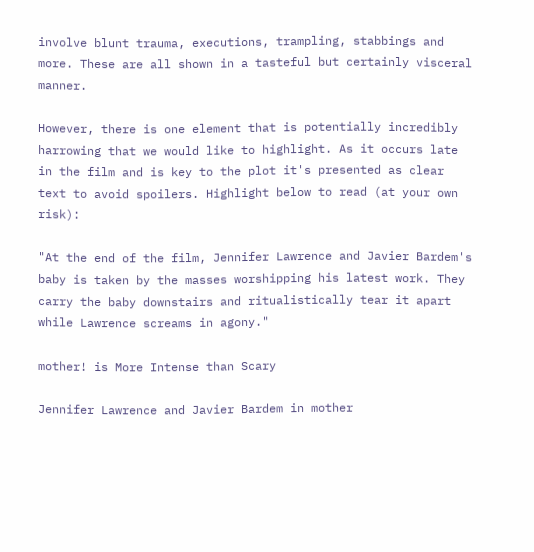involve blunt trauma, executions, trampling, stabbings and more. These are all shown in a tasteful but certainly visceral manner.

However, there is one element that is potentially incredibly harrowing that we would like to highlight. As it occurs late in the film and is key to the plot it's presented as clear text to avoid spoilers. Highlight below to read (at your own risk):

"At the end of the film, Jennifer Lawrence and Javier Bardem's baby is taken by the masses worshipping his latest work. They carry the baby downstairs and ritualistically tear it apart while Lawrence screams in agony."

mother! is More Intense than Scary

Jennifer Lawrence and Javier Bardem in mother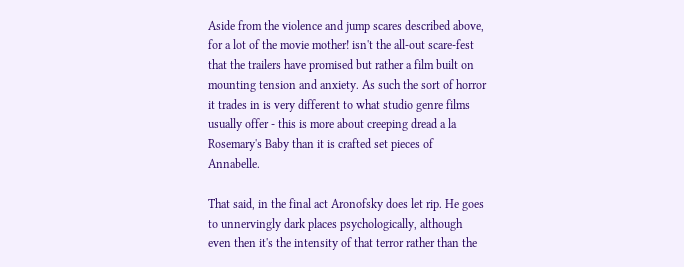Aside from the violence and jump scares described above, for a lot of the movie mother! isn't the all-out scare-fest that the trailers have promised but rather a film built on mounting tension and anxiety. As such the sort of horror it trades in is very different to what studio genre films usually offer - this is more about creeping dread a la Rosemary's Baby than it is crafted set pieces of Annabelle.

That said, in the final act Aronofsky does let rip. He goes to unnervingly dark places psychologically, although even then it's the intensity of that terror rather than the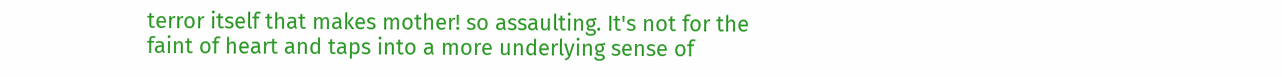terror itself that makes mother! so assaulting. It's not for the faint of heart and taps into a more underlying sense of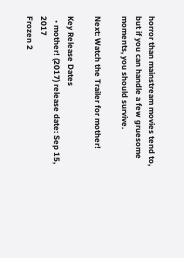horror than mainstream movies tend to, but if you can handle a few gruesome moments, you should survive.

Next: Watch the Trailer for mother!

Key Release Dates
  • mother! (2017) release date: Sep 15, 2017
Frozen 2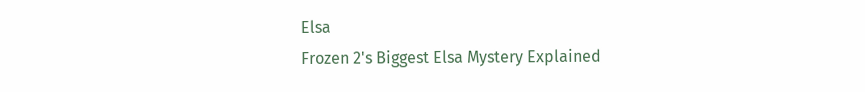Elsa
Frozen 2's Biggest Elsa Mystery Explained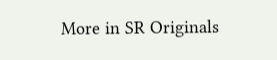More in SR Originals